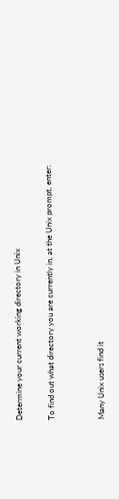Determine your current working directory in Unix

To find out what directory you are currently in, at the Unix prompt, enter:


Many Unix users find it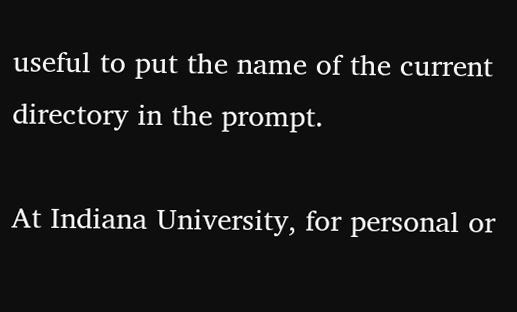useful to put the name of the current directory in the prompt.

At Indiana University, for personal or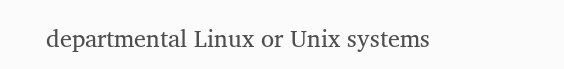departmental Linux or Unix systems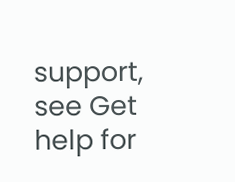support, see Get help for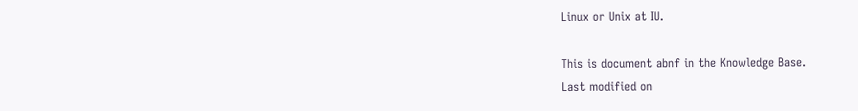Linux or Unix at IU.

This is document abnf in the Knowledge Base.
Last modified on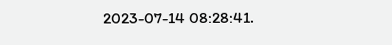2023-07-14 08:28:41.